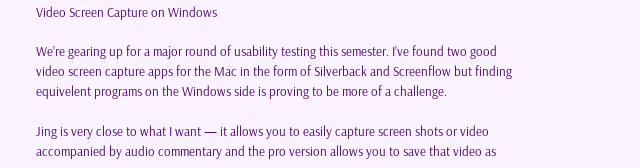Video Screen Capture on Windows

We’re gearing up for a major round of usability testing this semester. I’ve found two good video screen capture apps for the Mac in the form of Silverback and Screenflow but finding equivelent programs on the Windows side is proving to be more of a challenge.

Jing is very close to what I want — it allows you to easily capture screen shots or video accompanied by audio commentary and the pro version allows you to save that video as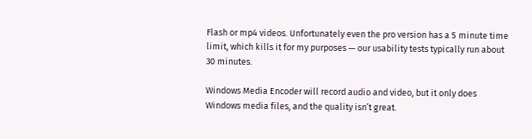Flash or mp4 videos. Unfortunately even the pro version has a 5 minute time limit, which kills it for my purposes — our usability tests typically run about 30 minutes.

Windows Media Encoder will record audio and video, but it only does Windows media files, and the quality isn’t great.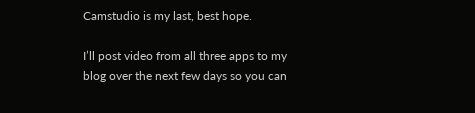Camstudio is my last, best hope.

I’ll post video from all three apps to my blog over the next few days so you can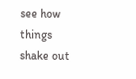see how things shake out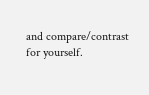and compare/contrast for yourself.